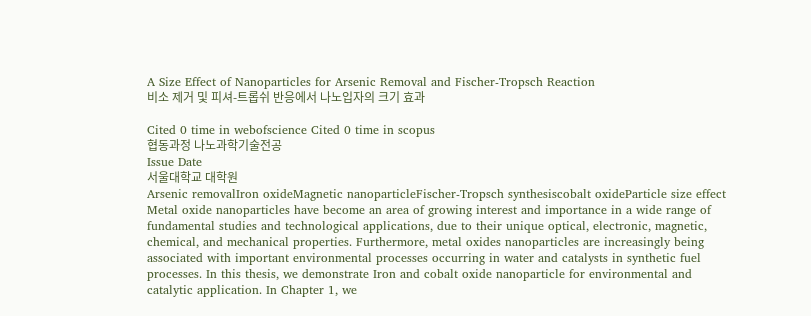A Size Effect of Nanoparticles for Arsenic Removal and Fischer-Tropsch Reaction
비소 제거 및 피셔-트롭쉬 반응에서 나노입자의 크기 효과

Cited 0 time in webofscience Cited 0 time in scopus
협동과정 나노과학기술전공
Issue Date
서울대학교 대학원
Arsenic removalIron oxideMagnetic nanoparticleFischer-Tropsch synthesiscobalt oxideParticle size effect
Metal oxide nanoparticles have become an area of growing interest and importance in a wide range of fundamental studies and technological applications, due to their unique optical, electronic, magnetic, chemical, and mechanical properties. Furthermore, metal oxides nanoparticles are increasingly being associated with important environmental processes occurring in water and catalysts in synthetic fuel processes. In this thesis, we demonstrate Iron and cobalt oxide nanoparticle for environmental and catalytic application. In Chapter 1, we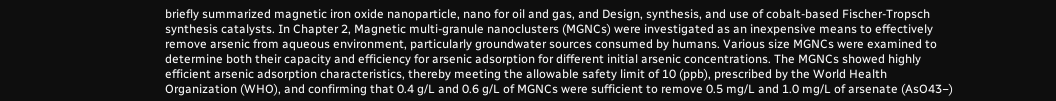briefly summarized magnetic iron oxide nanoparticle, nano for oil and gas, and Design, synthesis, and use of cobalt-based Fischer-Tropsch synthesis catalysts. In Chapter 2, Magnetic multi-granule nanoclusters (MGNCs) were investigated as an inexpensive means to effectively remove arsenic from aqueous environment, particularly groundwater sources consumed by humans. Various size MGNCs were examined to determine both their capacity and efficiency for arsenic adsorption for different initial arsenic concentrations. The MGNCs showed highly efficient arsenic adsorption characteristics, thereby meeting the allowable safety limit of 10 (ppb), prescribed by the World Health Organization (WHO), and confirming that 0.4 g/L and 0.6 g/L of MGNCs were sufficient to remove 0.5 mg/L and 1.0 mg/L of arsenate (AsO43−)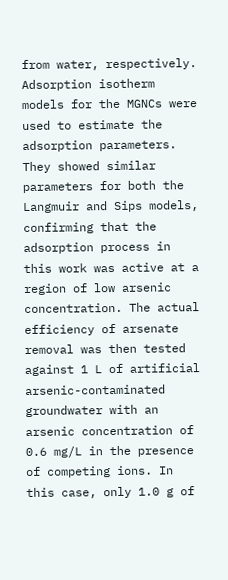from water, respectively. Adsorption isotherm models for the MGNCs were used to estimate the adsorption parameters. They showed similar parameters for both the Langmuir and Sips models, confirming that the adsorption process in this work was active at a region of low arsenic concentration. The actual efficiency of arsenate removal was then tested against 1 L of artificial arsenic-contaminated groundwater with an arsenic concentration of 0.6 mg/L in the presence of competing ions. In this case, only 1.0 g of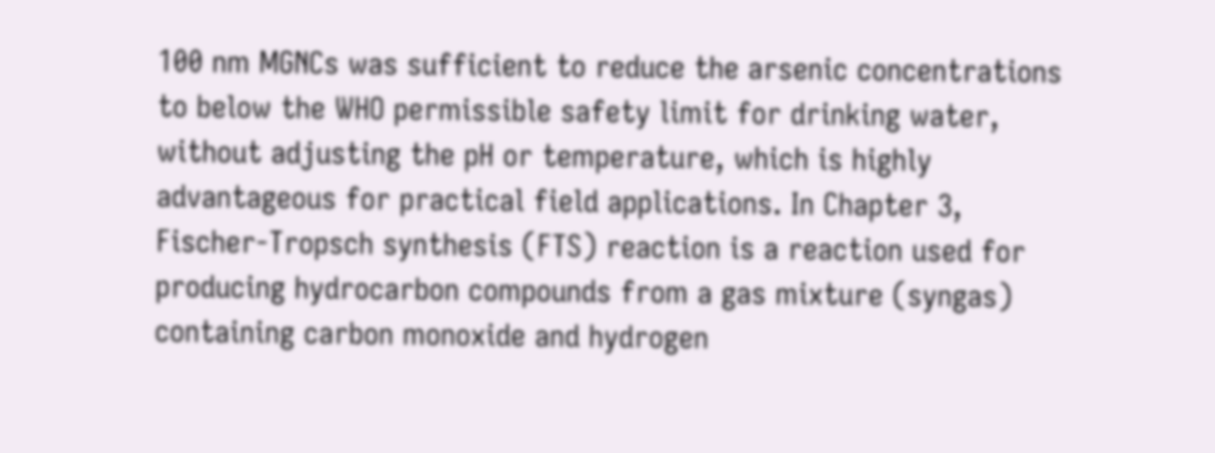100 nm MGNCs was sufficient to reduce the arsenic concentrations to below the WHO permissible safety limit for drinking water, without adjusting the pH or temperature, which is highly advantageous for practical field applications. In Chapter 3, Fischer-Tropsch synthesis (FTS) reaction is a reaction used for producing hydrocarbon compounds from a gas mixture (syngas) containing carbon monoxide and hydrogen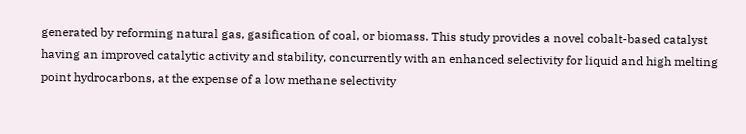generated by reforming natural gas, gasification of coal, or biomass. This study provides a novel cobalt-based catalyst having an improved catalytic activity and stability, concurrently with an enhanced selectivity for liquid and high melting point hydrocarbons, at the expense of a low methane selectivity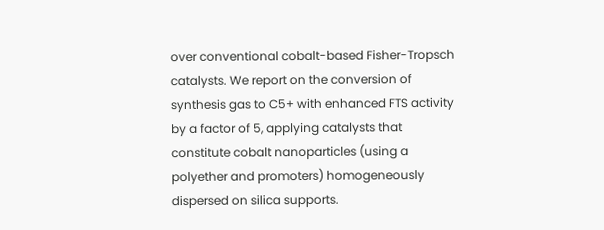over conventional cobalt-based Fisher-Tropsch catalysts. We report on the conversion of synthesis gas to C5+ with enhanced FTS activity by a factor of 5, applying catalysts that constitute cobalt nanoparticles (using a polyether and promoters) homogeneously dispersed on silica supports.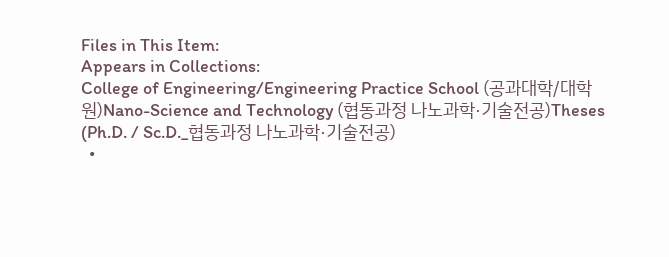Files in This Item:
Appears in Collections:
College of Engineering/Engineering Practice School (공과대학/대학원)Nano-Science and Technology (협동과정 나노과학·기술전공)Theses (Ph.D. / Sc.D._협동과정 나노과학·기술전공)
  •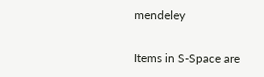mendeley

Items in S-Space are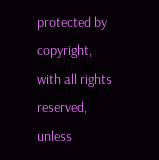protected by copyright, with all rights reserved, unless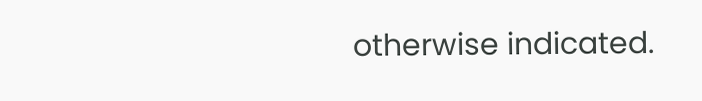otherwise indicated.